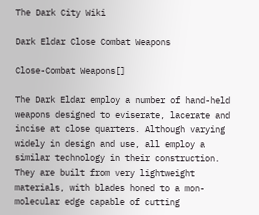The Dark City Wiki

Dark Eldar Close Combat Weapons

Close-Combat Weapons[]

The Dark Eldar employ a number of hand-held weapons designed to eviserate, lacerate and incise at close quarters. Although varying widely in design and use, all employ a similar technology in their construction. They are built from very lightweight materials, with blades honed to a mon-molecular edge capable of cutting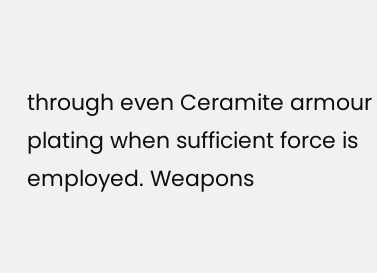through even Ceramite armour plating when sufficient force is employed. Weapons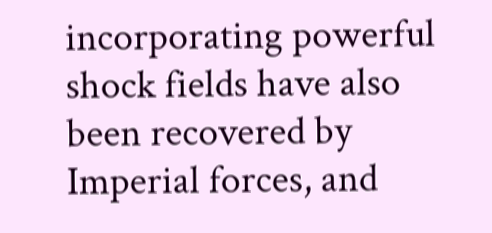incorporating powerful shock fields have also been recovered by Imperial forces, and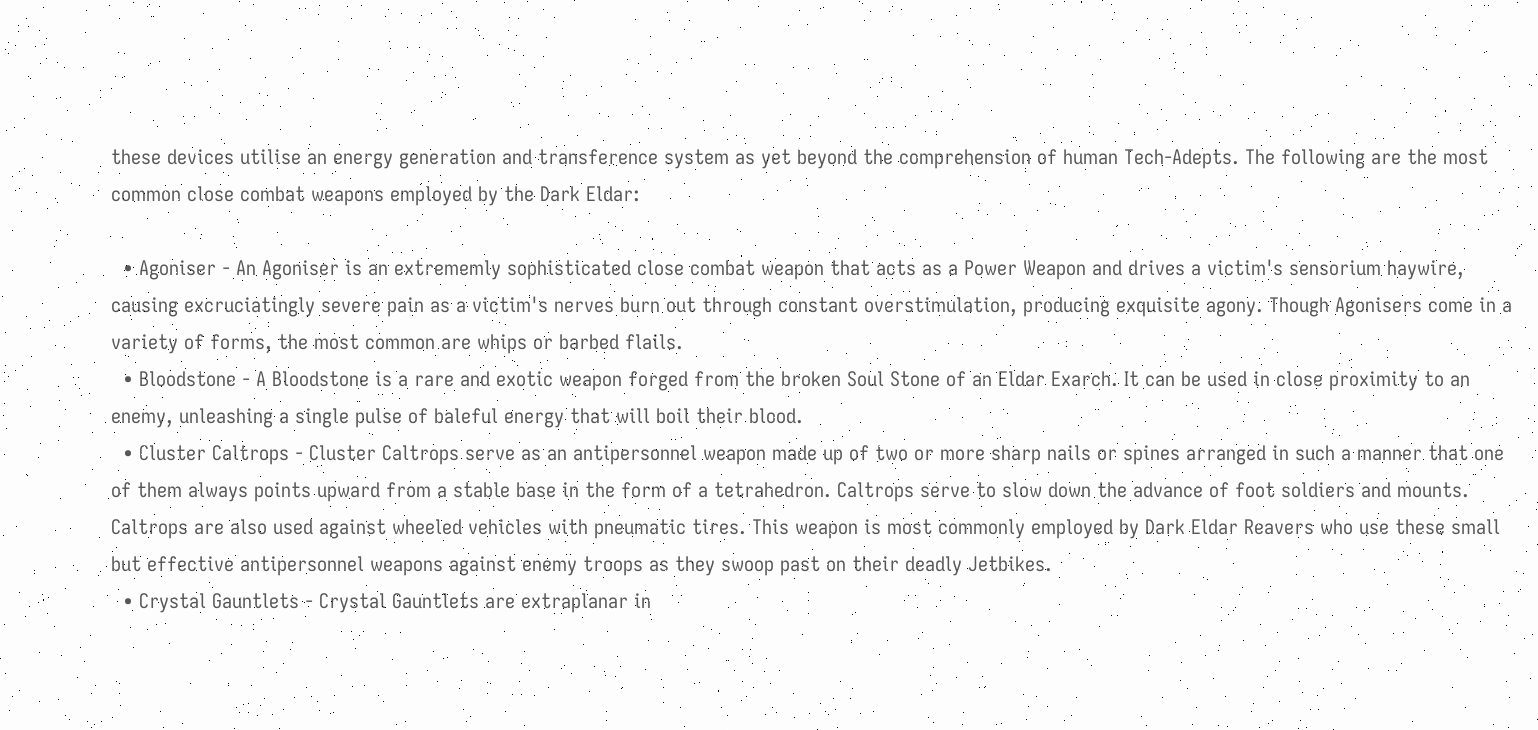these devices utilise an energy generation and transference system as yet beyond the comprehension of human Tech-Adepts. The following are the most common close combat weapons employed by the Dark Eldar:

  • Agoniser - An Agoniser is an extrememly sophisticated close combat weapon that acts as a Power Weapon and drives a victim's sensorium haywire, causing excruciatingly severe pain as a victim's nerves burn out through constant overstimulation, producing exquisite agony. Though Agonisers come in a variety of forms, the most common are whips or barbed flails.
  • Bloodstone - A Bloodstone is a rare and exotic weapon forged from the broken Soul Stone of an Eldar Exarch. It can be used in close proximity to an enemy, unleashing a single pulse of baleful energy that will boil their blood.
  • Cluster Caltrops - Cluster Caltrops serve as an antipersonnel weapon made up of two or more sharp nails or spines arranged in such a manner that one of them always points upward from a stable base in the form of a tetrahedron. Caltrops serve to slow down the advance of foot soldiers and mounts. Caltrops are also used against wheeled vehicles with pneumatic tires. This weapon is most commonly employed by Dark Eldar Reavers who use these small but effective antipersonnel weapons against enemy troops as they swoop past on their deadly Jetbikes.
  • Crystal Gauntlets - Crystal Gauntlets are extraplanar in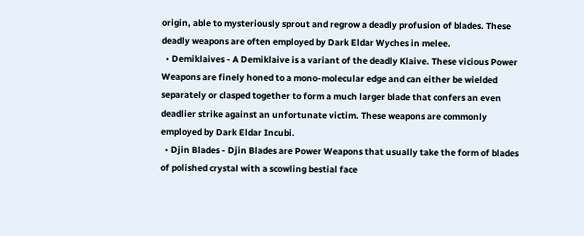origin, able to mysteriously sprout and regrow a deadly profusion of blades. These deadly weapons are often employed by Dark Eldar Wyches in melee.
  • Demiklaives - A Demiklaive is a variant of the deadly Klaive. These vicious Power Weapons are finely honed to a mono-molecular edge and can either be wielded separately or clasped together to form a much larger blade that confers an even deadlier strike against an unfortunate victim. These weapons are commonly employed by Dark Eldar Incubi.
  • Djin Blades - Djin Blades are Power Weapons that usually take the form of blades of polished crystal with a scowling bestial face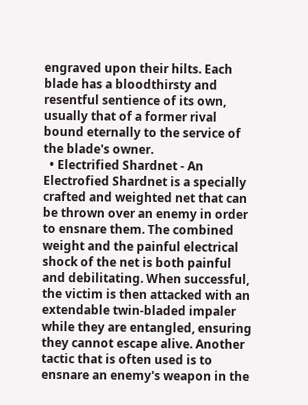engraved upon their hilts. Each blade has a bloodthirsty and resentful sentience of its own, usually that of a former rival bound eternally to the service of the blade's owner.
  • Electrified Shardnet - An Electrofied Shardnet is a specially crafted and weighted net that can be thrown over an enemy in order to ensnare them. The combined weight and the painful electrical shock of the net is both painful and debilitating. When successful, the victim is then attacked with an extendable twin-bladed impaler while they are entangled, ensuring they cannot escape alive. Another tactic that is often used is to ensnare an enemy's weapon in the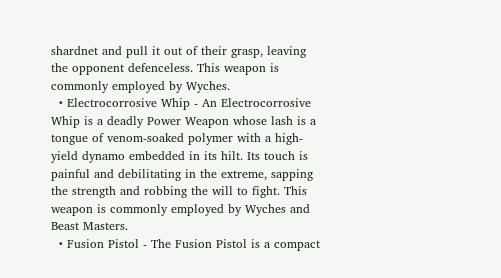shardnet and pull it out of their grasp, leaving the opponent defenceless. This weapon is commonly employed by Wyches.
  • Electrocorrosive Whip - An Electrocorrosive Whip is a deadly Power Weapon whose lash is a tongue of venom-soaked polymer with a high-yield dynamo embedded in its hilt. Its touch is painful and debilitating in the extreme, sapping the strength and robbing the will to fight. This weapon is commonly employed by Wyches and Beast Masters.
  • Fusion Pistol - The Fusion Pistol is a compact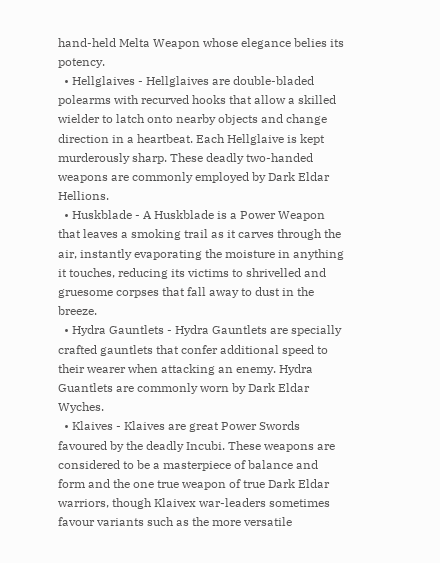hand-held Melta Weapon whose elegance belies its potency.
  • Hellglaives - Hellglaives are double-bladed polearms with recurved hooks that allow a skilled wielder to latch onto nearby objects and change direction in a heartbeat. Each Hellglaive is kept murderously sharp. These deadly two-handed weapons are commonly employed by Dark Eldar Hellions.
  • Huskblade - A Huskblade is a Power Weapon that leaves a smoking trail as it carves through the air, instantly evaporating the moisture in anything it touches, reducing its victims to shrivelled and gruesome corpses that fall away to dust in the breeze.
  • Hydra Gauntlets - Hydra Gauntlets are specially crafted gauntlets that confer additional speed to their wearer when attacking an enemy. Hydra Guantlets are commonly worn by Dark Eldar Wyches.
  • Klaives - Klaives are great Power Swords favoured by the deadly Incubi. These weapons are considered to be a masterpiece of balance and form and the one true weapon of true Dark Eldar warriors, though Klaivex war-leaders sometimes favour variants such as the more versatile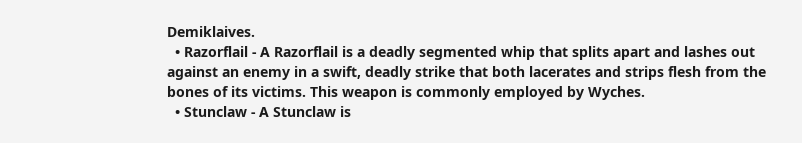Demiklaives.
  • Razorflail - A Razorflail is a deadly segmented whip that splits apart and lashes out against an enemy in a swift, deadly strike that both lacerates and strips flesh from the bones of its victims. This weapon is commonly employed by Wyches.
  • Stunclaw - A Stunclaw is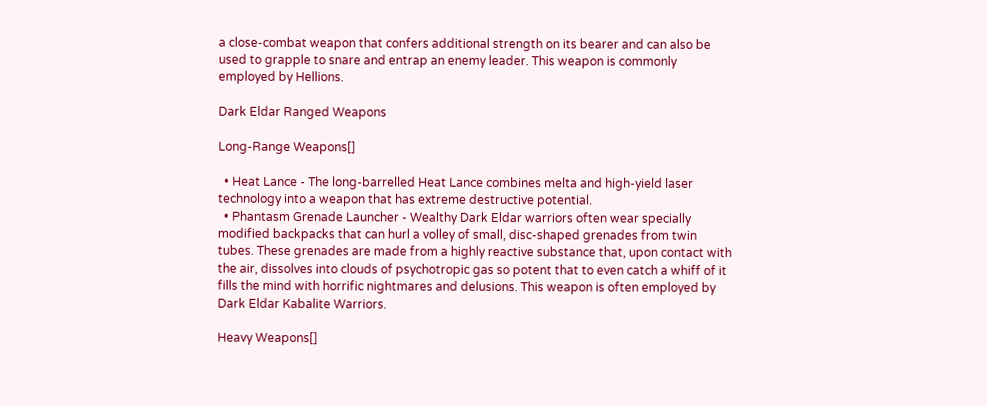a close-combat weapon that confers additional strength on its bearer and can also be used to grapple to snare and entrap an enemy leader. This weapon is commonly employed by Hellions.

Dark Eldar Ranged Weapons

Long-Range Weapons[]

  • Heat Lance - The long-barrelled Heat Lance combines melta and high-yield laser technology into a weapon that has extreme destructive potential.
  • Phantasm Grenade Launcher - Wealthy Dark Eldar warriors often wear specially modified backpacks that can hurl a volley of small, disc-shaped grenades from twin tubes. These grenades are made from a highly reactive substance that, upon contact with the air, dissolves into clouds of psychotropic gas so potent that to even catch a whiff of it fills the mind with horrific nightmares and delusions. This weapon is often employed by Dark Eldar Kabalite Warriors.

Heavy Weapons[]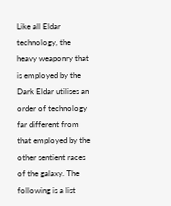Like all Eldar technology, the heavy weaponry that is employed by the Dark Eldar utilises an order of technology far different from that employed by the other sentient races of the galaxy. The following is a list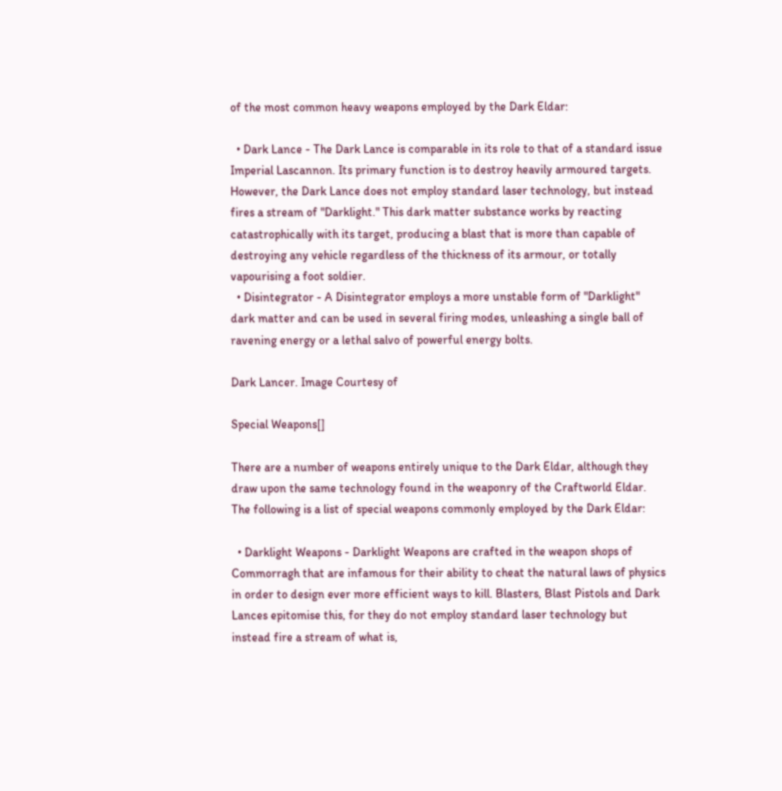of the most common heavy weapons employed by the Dark Eldar:

  • Dark Lance - The Dark Lance is comparable in its role to that of a standard issue Imperial Lascannon. Its primary function is to destroy heavily armoured targets. However, the Dark Lance does not employ standard laser technology, but instead fires a stream of "Darklight." This dark matter substance works by reacting catastrophically with its target, producing a blast that is more than capable of destroying any vehicle regardless of the thickness of its armour, or totally vapourising a foot soldier.
  • Disintegrator - A Disintegrator employs a more unstable form of "Darklight" dark matter and can be used in several firing modes, unleashing a single ball of ravening energy or a lethal salvo of powerful energy bolts.

Dark Lancer. Image Courtesy of

Special Weapons[]

There are a number of weapons entirely unique to the Dark Eldar, although they draw upon the same technology found in the weaponry of the Craftworld Eldar. The following is a list of special weapons commonly employed by the Dark Eldar:

  • Darklight Weapons - Darklight Weapons are crafted in the weapon shops of Commorragh that are infamous for their ability to cheat the natural laws of physics in order to design ever more efficient ways to kill. Blasters, Blast Pistols and Dark Lances epitomise this, for they do not employ standard laser technology but instead fire a stream of what is,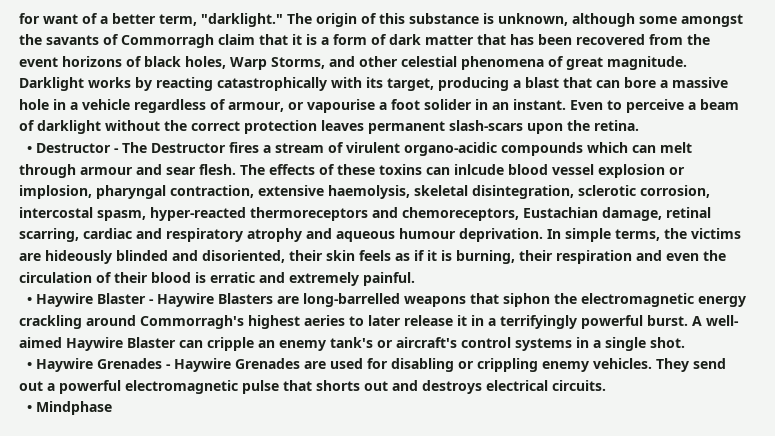for want of a better term, "darklight." The origin of this substance is unknown, although some amongst the savants of Commorragh claim that it is a form of dark matter that has been recovered from the event horizons of black holes, Warp Storms, and other celestial phenomena of great magnitude. Darklight works by reacting catastrophically with its target, producing a blast that can bore a massive hole in a vehicle regardless of armour, or vapourise a foot solider in an instant. Even to perceive a beam of darklight without the correct protection leaves permanent slash-scars upon the retina.
  • Destructor - The Destructor fires a stream of virulent organo-acidic compounds which can melt through armour and sear flesh. The effects of these toxins can inlcude blood vessel explosion or implosion, pharyngal contraction, extensive haemolysis, skeletal disintegration, sclerotic corrosion, intercostal spasm, hyper-reacted thermoreceptors and chemoreceptors, Eustachian damage, retinal scarring, cardiac and respiratory atrophy and aqueous humour deprivation. In simple terms, the victims are hideously blinded and disoriented, their skin feels as if it is burning, their respiration and even the circulation of their blood is erratic and extremely painful.
  • Haywire Blaster - Haywire Blasters are long-barrelled weapons that siphon the electromagnetic energy crackling around Commorragh's highest aeries to later release it in a terrifyingly powerful burst. A well-aimed Haywire Blaster can cripple an enemy tank's or aircraft's control systems in a single shot.
  • Haywire Grenades - Haywire Grenades are used for disabling or crippling enemy vehicles. They send out a powerful electromagnetic pulse that shorts out and destroys electrical circuits.
  • Mindphase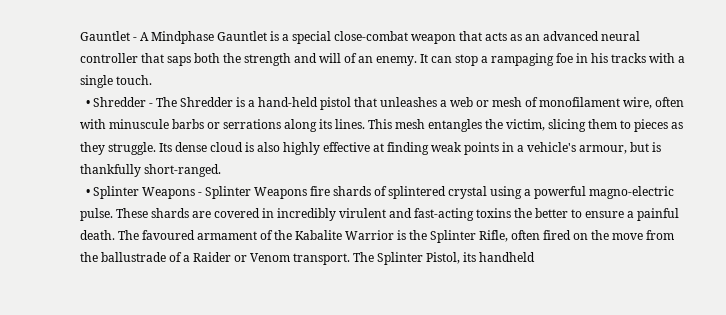Gauntlet - A Mindphase Gauntlet is a special close-combat weapon that acts as an advanced neural controller that saps both the strength and will of an enemy. It can stop a rampaging foe in his tracks with a single touch.
  • Shredder - The Shredder is a hand-held pistol that unleashes a web or mesh of monofilament wire, often with minuscule barbs or serrations along its lines. This mesh entangles the victim, slicing them to pieces as they struggle. Its dense cloud is also highly effective at finding weak points in a vehicle's armour, but is thankfully short-ranged.
  • Splinter Weapons - Splinter Weapons fire shards of splintered crystal using a powerful magno-electric pulse. These shards are covered in incredibly virulent and fast-acting toxins the better to ensure a painful death. The favoured armament of the Kabalite Warrior is the Splinter Rifle, often fired on the move from the ballustrade of a Raider or Venom transport. The Splinter Pistol, its handheld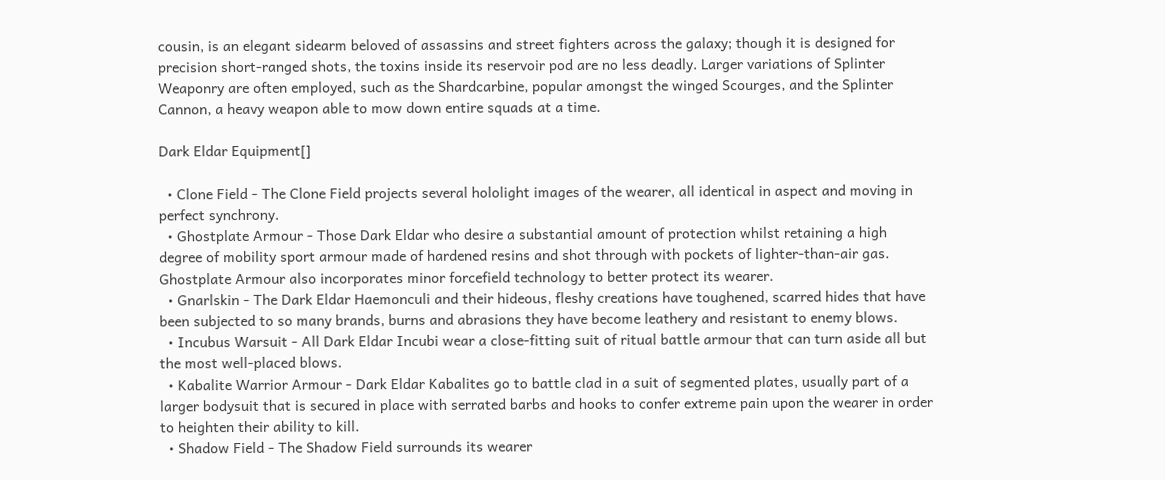cousin, is an elegant sidearm beloved of assassins and street fighters across the galaxy; though it is designed for precision short-ranged shots, the toxins inside its reservoir pod are no less deadly. Larger variations of Splinter Weaponry are often employed, such as the Shardcarbine, popular amongst the winged Scourges, and the Splinter Cannon, a heavy weapon able to mow down entire squads at a time.

Dark Eldar Equipment[]

  • Clone Field - The Clone Field projects several hololight images of the wearer, all identical in aspect and moving in perfect synchrony.
  • Ghostplate Armour - Those Dark Eldar who desire a substantial amount of protection whilst retaining a high degree of mobility sport armour made of hardened resins and shot through with pockets of lighter-than-air gas. Ghostplate Armour also incorporates minor forcefield technology to better protect its wearer.
  • Gnarlskin - The Dark Eldar Haemonculi and their hideous, fleshy creations have toughened, scarred hides that have been subjected to so many brands, burns and abrasions they have become leathery and resistant to enemy blows.
  • Incubus Warsuit - All Dark Eldar Incubi wear a close-fitting suit of ritual battle armour that can turn aside all but the most well-placed blows.
  • Kabalite Warrior Armour - Dark Eldar Kabalites go to battle clad in a suit of segmented plates, usually part of a larger bodysuit that is secured in place with serrated barbs and hooks to confer extreme pain upon the wearer in order to heighten their ability to kill.
  • Shadow Field - The Shadow Field surrounds its wearer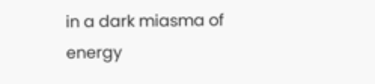in a dark miasma of energy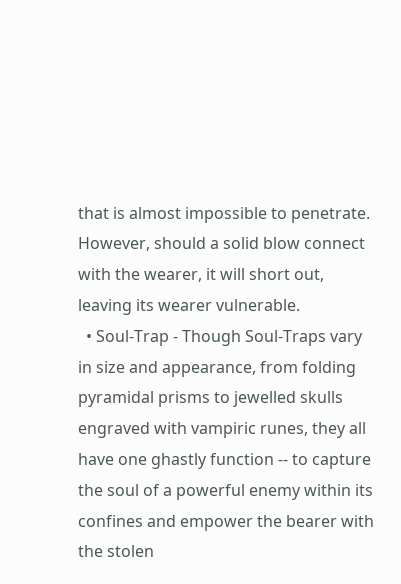that is almost impossible to penetrate. However, should a solid blow connect with the wearer, it will short out, leaving its wearer vulnerable.
  • Soul-Trap - Though Soul-Traps vary in size and appearance, from folding pyramidal prisms to jewelled skulls engraved with vampiric runes, they all have one ghastly function -- to capture the soul of a powerful enemy within its confines and empower the bearer with the stolen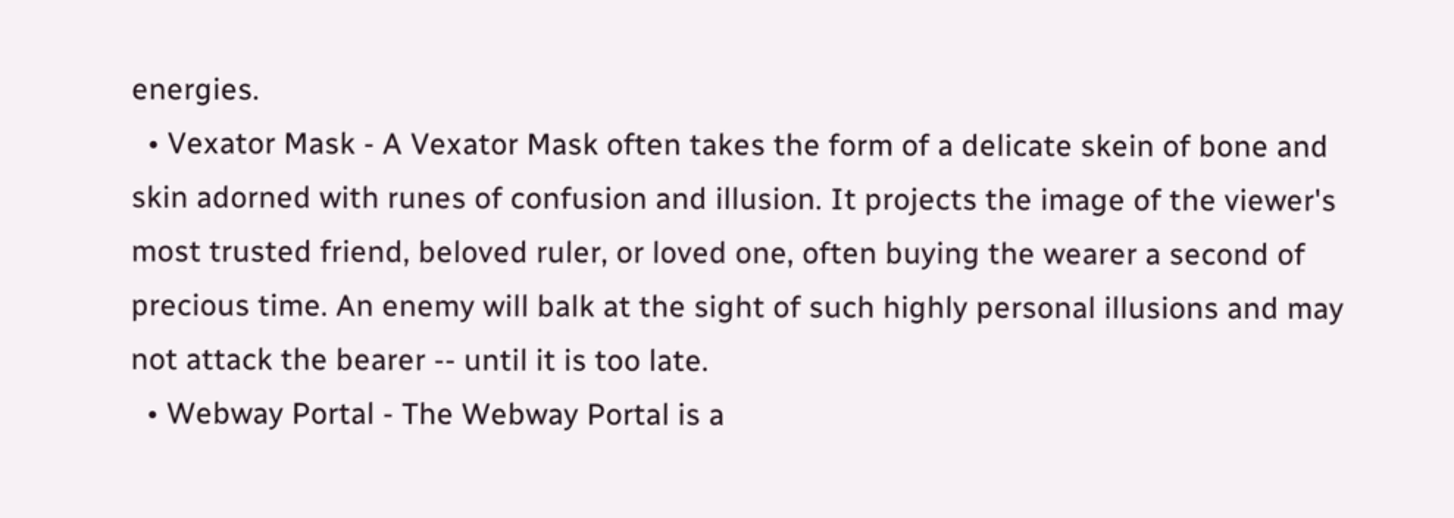energies.
  • Vexator Mask - A Vexator Mask often takes the form of a delicate skein of bone and skin adorned with runes of confusion and illusion. It projects the image of the viewer's most trusted friend, beloved ruler, or loved one, often buying the wearer a second of precious time. An enemy will balk at the sight of such highly personal illusions and may not attack the bearer -- until it is too late.
  • Webway Portal - The Webway Portal is a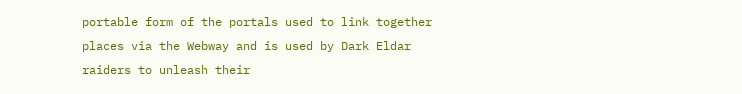portable form of the portals used to link together places via the Webway and is used by Dark Eldar raiders to unleash their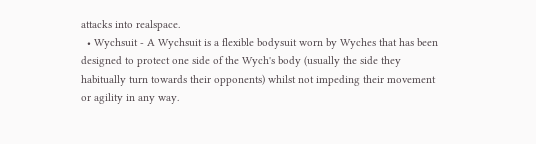attacks into realspace.
  • Wychsuit - A Wychsuit is a flexible bodysuit worn by Wyches that has been designed to protect one side of the Wych's body (usually the side they habitually turn towards their opponents) whilst not impeding their movement or agility in any way.